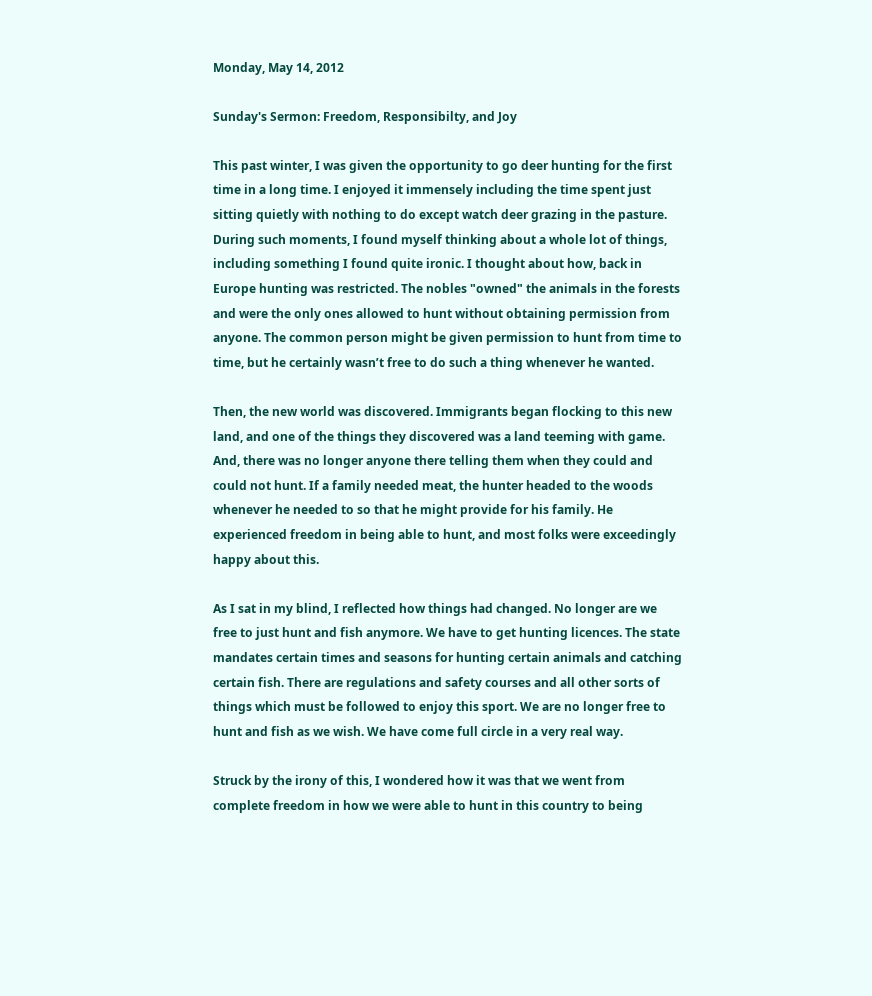Monday, May 14, 2012

Sunday's Sermon: Freedom, Responsibilty, and Joy

This past winter, I was given the opportunity to go deer hunting for the first time in a long time. I enjoyed it immensely including the time spent just sitting quietly with nothing to do except watch deer grazing in the pasture. During such moments, I found myself thinking about a whole lot of things, including something I found quite ironic. I thought about how, back in Europe hunting was restricted. The nobles "owned" the animals in the forests and were the only ones allowed to hunt without obtaining permission from anyone. The common person might be given permission to hunt from time to time, but he certainly wasn’t free to do such a thing whenever he wanted.

Then, the new world was discovered. Immigrants began flocking to this new land, and one of the things they discovered was a land teeming with game. And, there was no longer anyone there telling them when they could and could not hunt. If a family needed meat, the hunter headed to the woods whenever he needed to so that he might provide for his family. He experienced freedom in being able to hunt, and most folks were exceedingly happy about this.

As I sat in my blind, I reflected how things had changed. No longer are we free to just hunt and fish anymore. We have to get hunting licences. The state mandates certain times and seasons for hunting certain animals and catching certain fish. There are regulations and safety courses and all other sorts of things which must be followed to enjoy this sport. We are no longer free to hunt and fish as we wish. We have come full circle in a very real way.

Struck by the irony of this, I wondered how it was that we went from complete freedom in how we were able to hunt in this country to being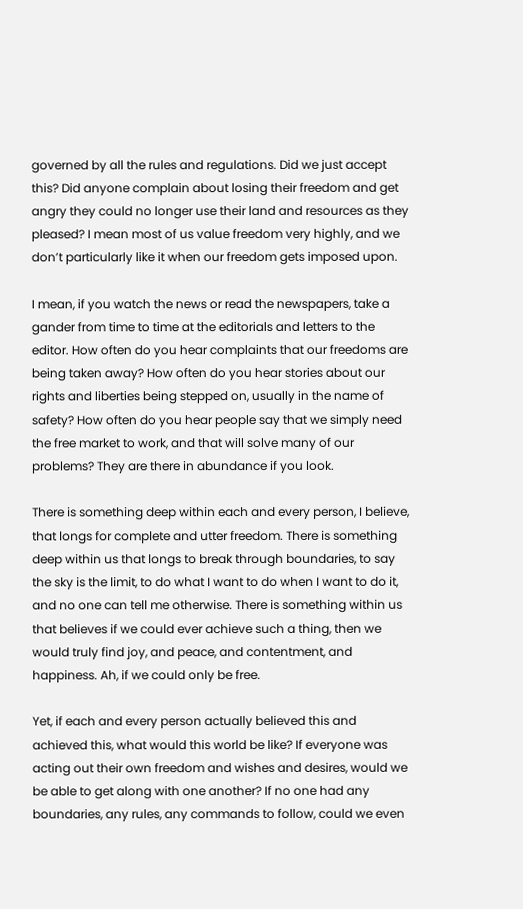governed by all the rules and regulations. Did we just accept this? Did anyone complain about losing their freedom and get angry they could no longer use their land and resources as they pleased? I mean most of us value freedom very highly, and we don’t particularly like it when our freedom gets imposed upon.

I mean, if you watch the news or read the newspapers, take a gander from time to time at the editorials and letters to the editor. How often do you hear complaints that our freedoms are being taken away? How often do you hear stories about our rights and liberties being stepped on, usually in the name of safety? How often do you hear people say that we simply need the free market to work, and that will solve many of our problems? They are there in abundance if you look.

There is something deep within each and every person, I believe, that longs for complete and utter freedom. There is something deep within us that longs to break through boundaries, to say the sky is the limit, to do what I want to do when I want to do it, and no one can tell me otherwise. There is something within us that believes if we could ever achieve such a thing, then we would truly find joy, and peace, and contentment, and happiness. Ah, if we could only be free.

Yet, if each and every person actually believed this and achieved this, what would this world be like? If everyone was acting out their own freedom and wishes and desires, would we be able to get along with one another? If no one had any boundaries, any rules, any commands to follow, could we even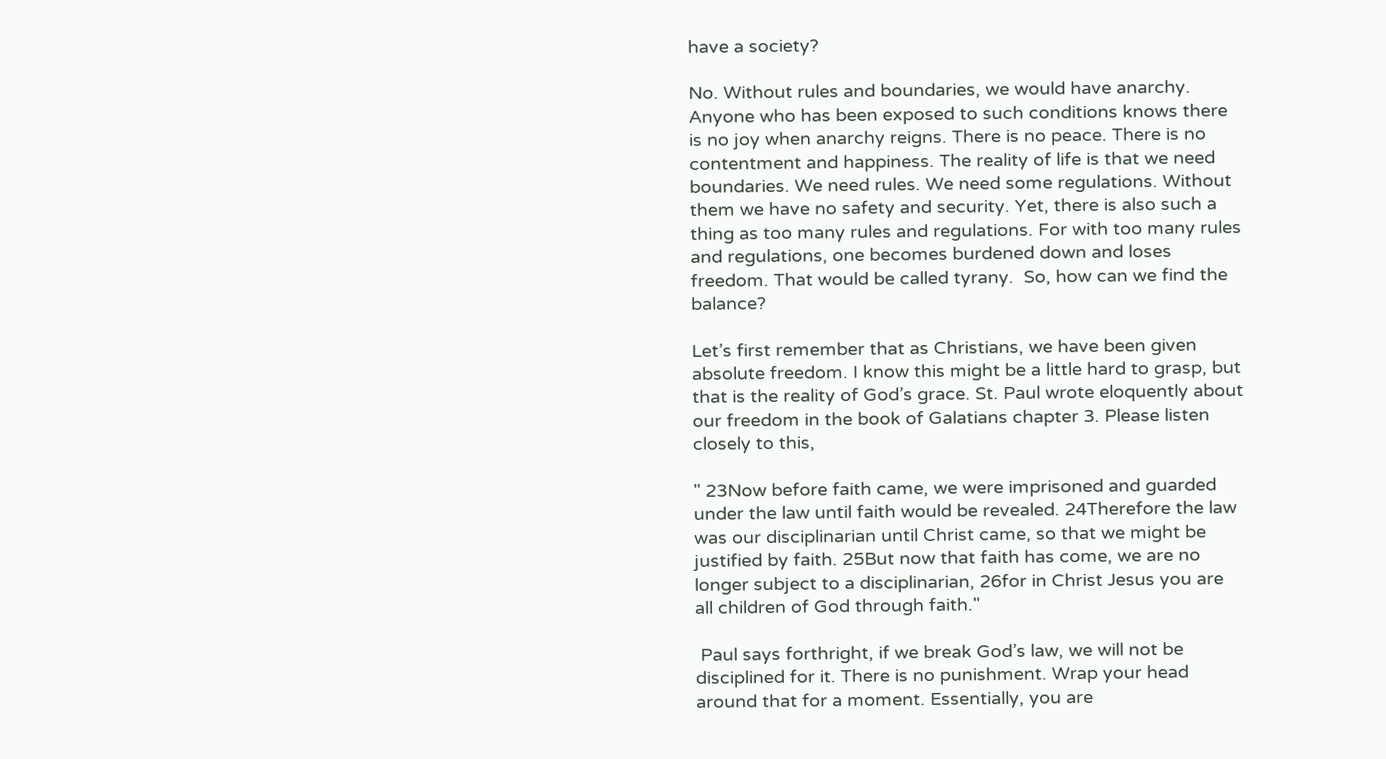have a society?

No. Without rules and boundaries, we would have anarchy. Anyone who has been exposed to such conditions knows there is no joy when anarchy reigns. There is no peace. There is no contentment and happiness. The reality of life is that we need boundaries. We need rules. We need some regulations. Without them we have no safety and security. Yet, there is also such a thing as too many rules and regulations. For with too many rules and regulations, one becomes burdened down and loses freedom. That would be called tyrany.  So, how can we find the balance?

Let’s first remember that as Christians, we have been given absolute freedom. I know this might be a little hard to grasp, but that is the reality of God’s grace. St. Paul wrote eloquently about our freedom in the book of Galatians chapter 3. Please listen closely to this,

" 23Now before faith came, we were imprisoned and guarded under the law until faith would be revealed. 24Therefore the law was our disciplinarian until Christ came, so that we might be justified by faith. 25But now that faith has come, we are no longer subject to a disciplinarian, 26for in Christ Jesus you are all children of God through faith."

 Paul says forthright, if we break God’s law, we will not be disciplined for it. There is no punishment. Wrap your head around that for a moment. Essentially, you are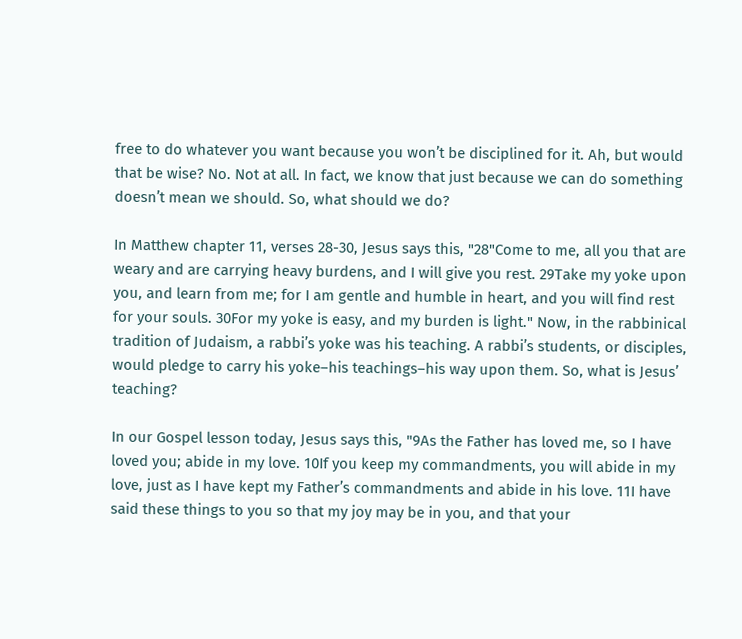free to do whatever you want because you won’t be disciplined for it. Ah, but would that be wise? No. Not at all. In fact, we know that just because we can do something doesn’t mean we should. So, what should we do?

In Matthew chapter 11, verses 28-30, Jesus says this, "28"Come to me, all you that are weary and are carrying heavy burdens, and I will give you rest. 29Take my yoke upon you, and learn from me; for I am gentle and humble in heart, and you will find rest for your souls. 30For my yoke is easy, and my burden is light." Now, in the rabbinical tradition of Judaism, a rabbi’s yoke was his teaching. A rabbi’s students, or disciples, would pledge to carry his yoke–his teachings–his way upon them. So, what is Jesus’ teaching?

In our Gospel lesson today, Jesus says this, "9As the Father has loved me, so I have loved you; abide in my love. 10If you keep my commandments, you will abide in my love, just as I have kept my Father’s commandments and abide in his love. 11I have said these things to you so that my joy may be in you, and that your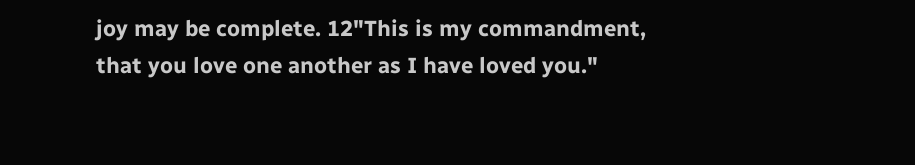joy may be complete. 12"This is my commandment, that you love one another as I have loved you."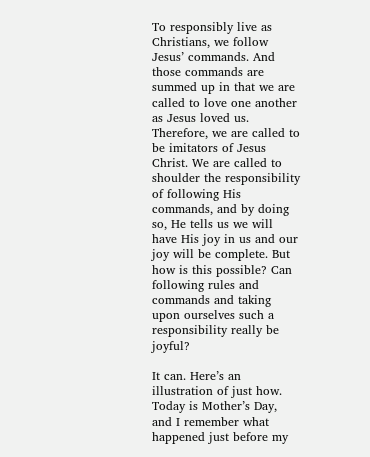To responsibly live as Christians, we follow Jesus’ commands. And those commands are summed up in that we are called to love one another as Jesus loved us. Therefore, we are called to be imitators of Jesus Christ. We are called to shoulder the responsibility of following His commands, and by doing so, He tells us we will have His joy in us and our joy will be complete. But how is this possible? Can following rules and commands and taking upon ourselves such a responsibility really be joyful?

It can. Here’s an illustration of just how. Today is Mother’s Day, and I remember what happened just before my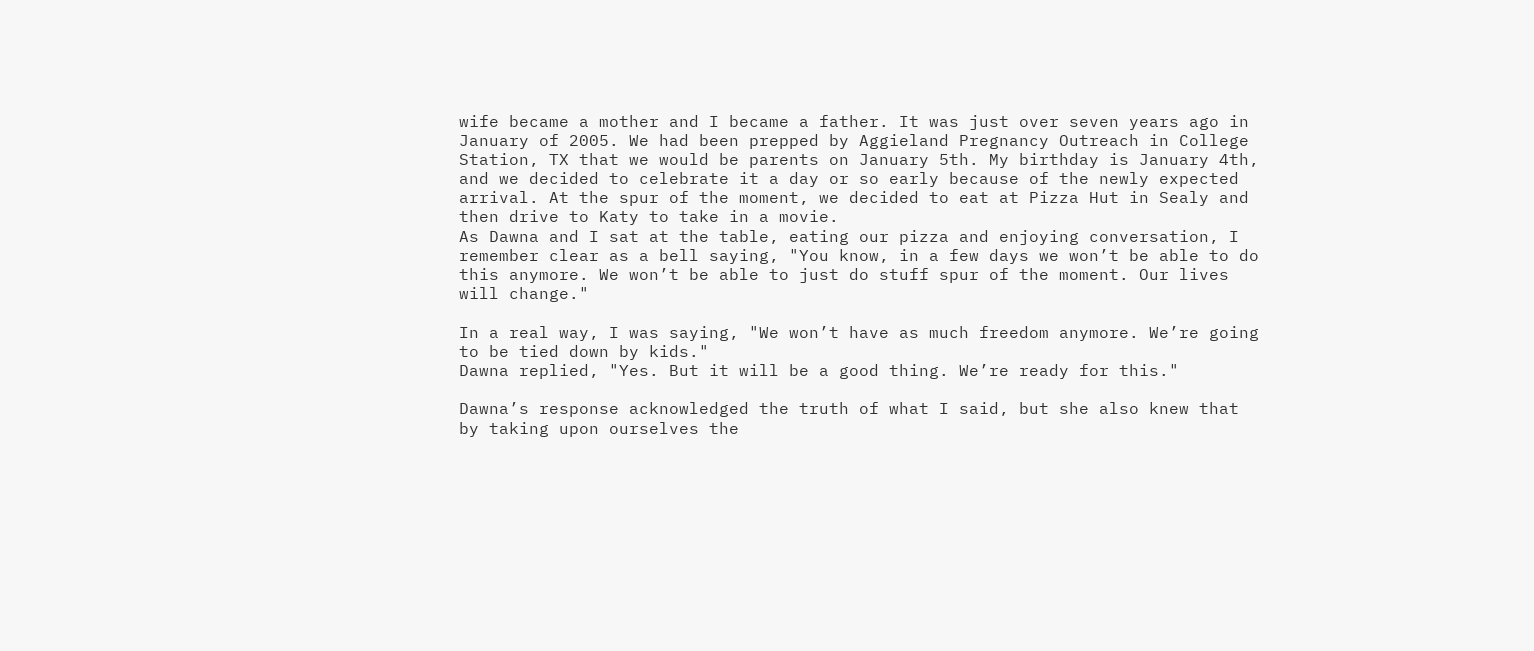wife became a mother and I became a father. It was just over seven years ago in January of 2005. We had been prepped by Aggieland Pregnancy Outreach in College Station, TX that we would be parents on January 5th. My birthday is January 4th, and we decided to celebrate it a day or so early because of the newly expected arrival. At the spur of the moment, we decided to eat at Pizza Hut in Sealy and then drive to Katy to take in a movie.
As Dawna and I sat at the table, eating our pizza and enjoying conversation, I remember clear as a bell saying, "You know, in a few days we won’t be able to do this anymore. We won’t be able to just do stuff spur of the moment. Our lives will change."

In a real way, I was saying, "We won’t have as much freedom anymore. We’re going to be tied down by kids."
Dawna replied, "Yes. But it will be a good thing. We’re ready for this."

Dawna’s response acknowledged the truth of what I said, but she also knew that by taking upon ourselves the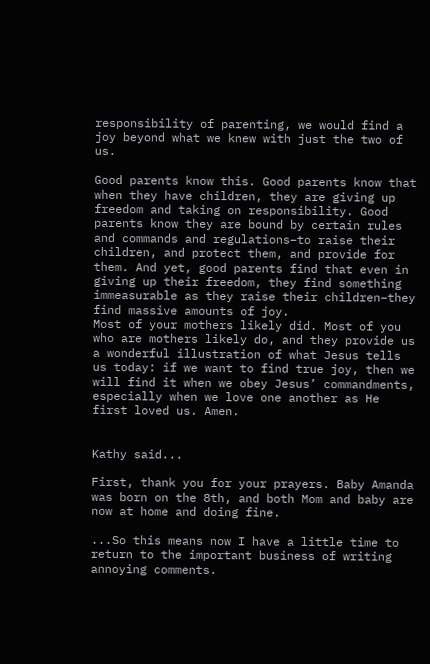responsibility of parenting, we would find a joy beyond what we knew with just the two of us.

Good parents know this. Good parents know that when they have children, they are giving up freedom and taking on responsibility. Good parents know they are bound by certain rules and commands and regulations–to raise their children, and protect them, and provide for them. And yet, good parents find that even in giving up their freedom, they find something immeasurable as they raise their children–they find massive amounts of joy.
Most of your mothers likely did. Most of you who are mothers likely do, and they provide us a wonderful illustration of what Jesus tells us today: if we want to find true joy, then we will find it when we obey Jesus’ commandments, especially when we love one another as He first loved us. Amen.


Kathy said...

First, thank you for your prayers. Baby Amanda was born on the 8th, and both Mom and baby are now at home and doing fine.

...So this means now I have a little time to return to the important business of writing annoying comments.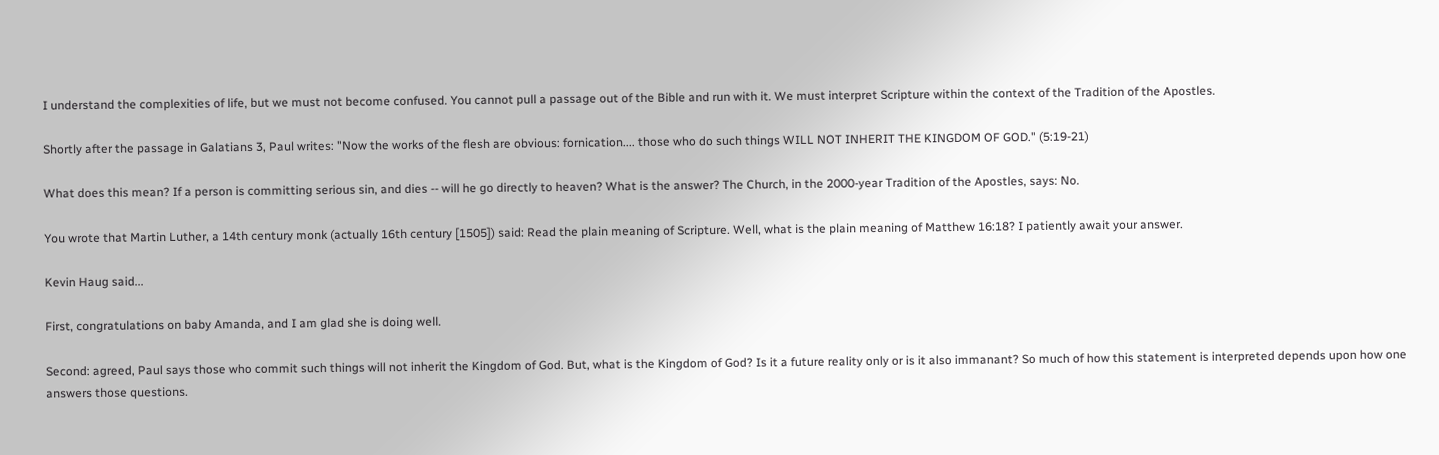I understand the complexities of life, but we must not become confused. You cannot pull a passage out of the Bible and run with it. We must interpret Scripture within the context of the Tradition of the Apostles.

Shortly after the passage in Galatians 3, Paul writes: "Now the works of the flesh are obvious: fornication.... those who do such things WILL NOT INHERIT THE KINGDOM OF GOD." (5:19-21)

What does this mean? If a person is committing serious sin, and dies -- will he go directly to heaven? What is the answer? The Church, in the 2000-year Tradition of the Apostles, says: No.

You wrote that Martin Luther, a 14th century monk (actually 16th century [1505]) said: Read the plain meaning of Scripture. Well, what is the plain meaning of Matthew 16:18? I patiently await your answer.

Kevin Haug said...

First, congratulations on baby Amanda, and I am glad she is doing well.

Second: agreed, Paul says those who commit such things will not inherit the Kingdom of God. But, what is the Kingdom of God? Is it a future reality only or is it also immanant? So much of how this statement is interpreted depends upon how one answers those questions.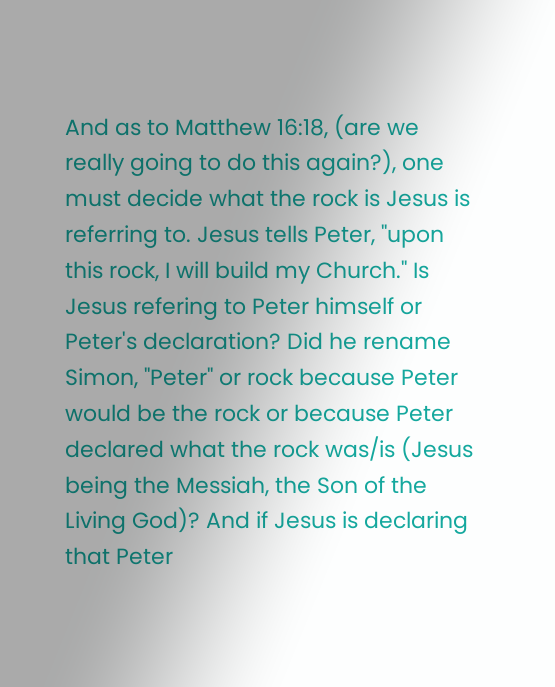And as to Matthew 16:18, (are we really going to do this again?), one must decide what the rock is Jesus is referring to. Jesus tells Peter, "upon this rock, I will build my Church." Is Jesus refering to Peter himself or Peter's declaration? Did he rename Simon, "Peter" or rock because Peter would be the rock or because Peter declared what the rock was/is (Jesus being the Messiah, the Son of the Living God)? And if Jesus is declaring that Peter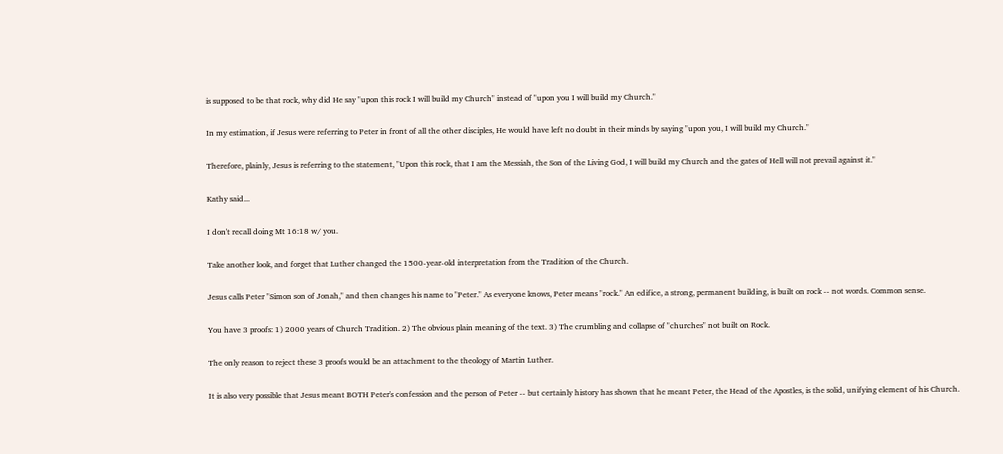is supposed to be that rock, why did He say "upon this rock I will build my Church" instead of "upon you I will build my Church."

In my estimation, if Jesus were referring to Peter in front of all the other disciples, He would have left no doubt in their minds by saying "upon you, I will build my Church."

Therefore, plainly, Jesus is referring to the statement, "Upon this rock, that I am the Messiah, the Son of the Living God, I will build my Church and the gates of Hell will not prevail against it."

Kathy said...

I don't recall doing Mt 16:18 w/ you.

Take another look, and forget that Luther changed the 1500-year-old interpretation from the Tradition of the Church.

Jesus calls Peter "Simon son of Jonah," and then changes his name to "Peter." As everyone knows, Peter means "rock." An edifice, a strong, permanent building, is built on rock -- not words. Common sense.

You have 3 proofs: 1) 2000 years of Church Tradition. 2) The obvious plain meaning of the text. 3) The crumbling and collapse of "churches" not built on Rock.

The only reason to reject these 3 proofs would be an attachment to the theology of Martin Luther.

It is also very possible that Jesus meant BOTH Peter's confession and the person of Peter -- but certainly history has shown that he meant Peter, the Head of the Apostles, is the solid, unifying element of his Church.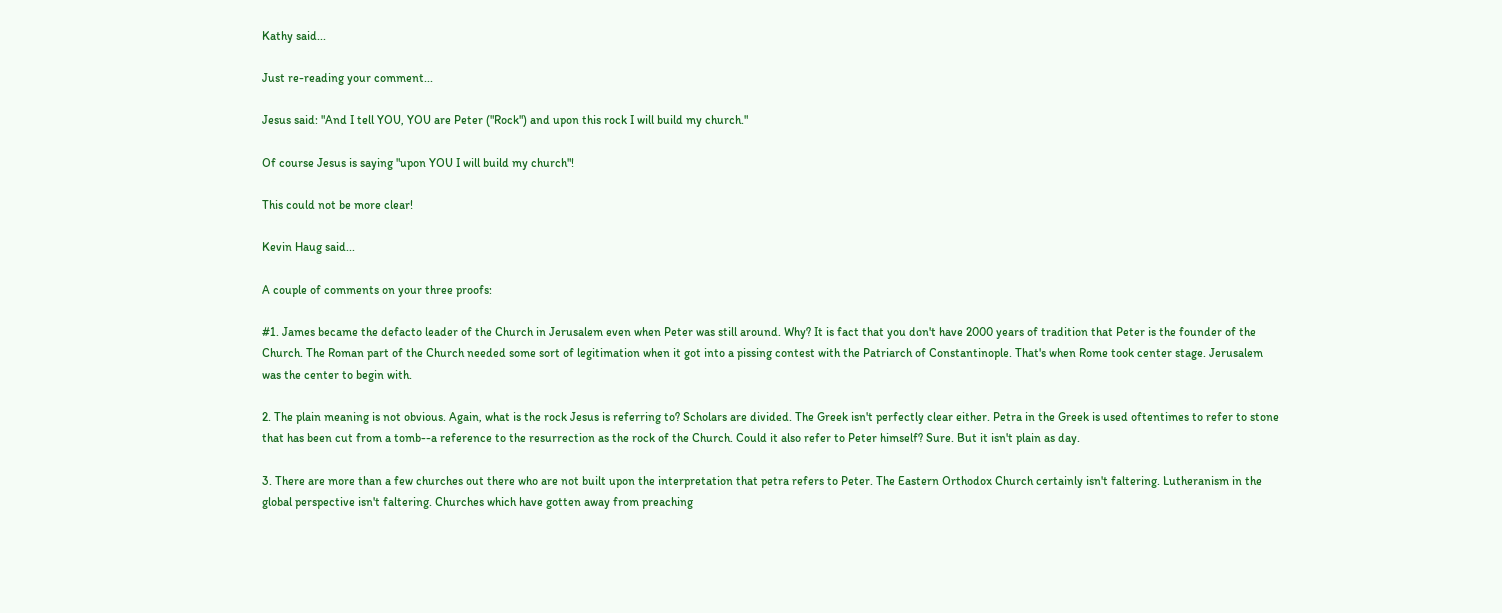Kathy said...

Just re-reading your comment...

Jesus said: "And I tell YOU, YOU are Peter ("Rock") and upon this rock I will build my church."

Of course Jesus is saying "upon YOU I will build my church"!

This could not be more clear!

Kevin Haug said...

A couple of comments on your three proofs:

#1. James became the defacto leader of the Church in Jerusalem even when Peter was still around. Why? It is fact that you don't have 2000 years of tradition that Peter is the founder of the Church. The Roman part of the Church needed some sort of legitimation when it got into a pissing contest with the Patriarch of Constantinople. That's when Rome took center stage. Jerusalem was the center to begin with.

2. The plain meaning is not obvious. Again, what is the rock Jesus is referring to? Scholars are divided. The Greek isn't perfectly clear either. Petra in the Greek is used oftentimes to refer to stone that has been cut from a tomb--a reference to the resurrection as the rock of the Church. Could it also refer to Peter himself? Sure. But it isn't plain as day.

3. There are more than a few churches out there who are not built upon the interpretation that petra refers to Peter. The Eastern Orthodox Church certainly isn't faltering. Lutheranism in the global perspective isn't faltering. Churches which have gotten away from preaching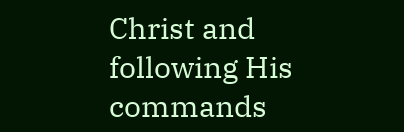Christ and following His commands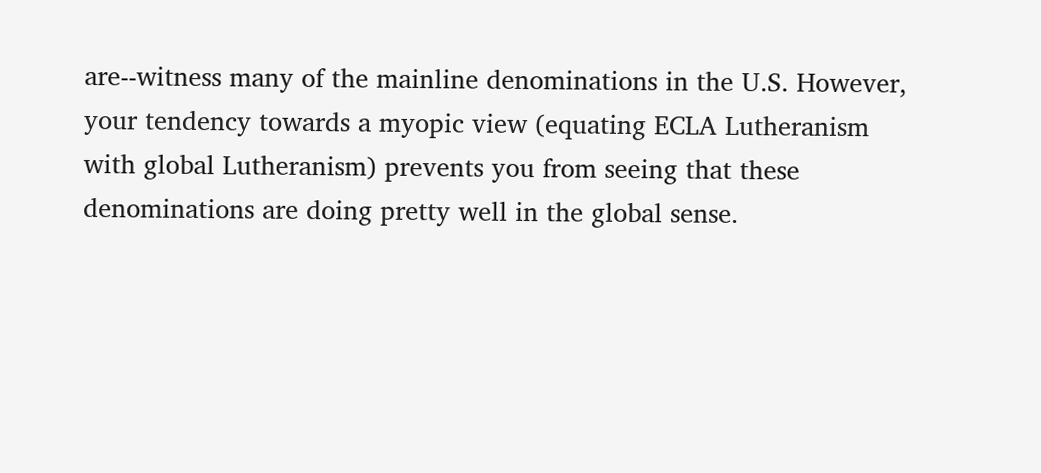are--witness many of the mainline denominations in the U.S. However, your tendency towards a myopic view (equating ECLA Lutheranism with global Lutheranism) prevents you from seeing that these denominations are doing pretty well in the global sense.